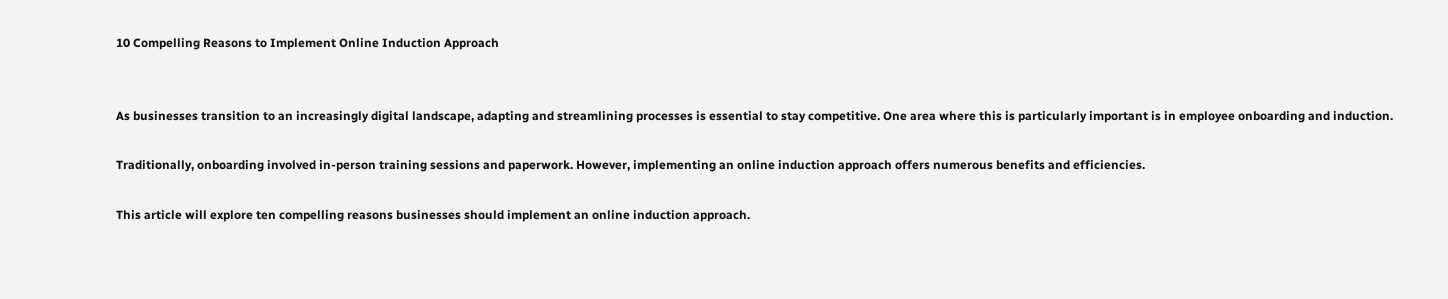10 Compelling Reasons to Implement Online Induction Approach


As businesses transition to an increasingly digital landscape, adapting and streamlining processes is essential to stay competitive. One area where this is particularly important is in employee onboarding and induction.

Traditionally, onboarding involved in-person training sessions and paperwork. However, implementing an online induction approach offers numerous benefits and efficiencies.

This article will explore ten compelling reasons businesses should implement an online induction approach.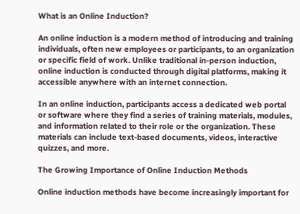What is an Online Induction?

An online induction is a modern method of introducing and training individuals, often new employees or participants, to an organization or specific field of work. Unlike traditional in-person induction, online induction is conducted through digital platforms, making it accessible anywhere with an internet connection.

In an online induction, participants access a dedicated web portal or software where they find a series of training materials, modules, and information related to their role or the organization. These materials can include text-based documents, videos, interactive quizzes, and more.

The Growing Importance of Online Induction Methods

Online induction methods have become increasingly important for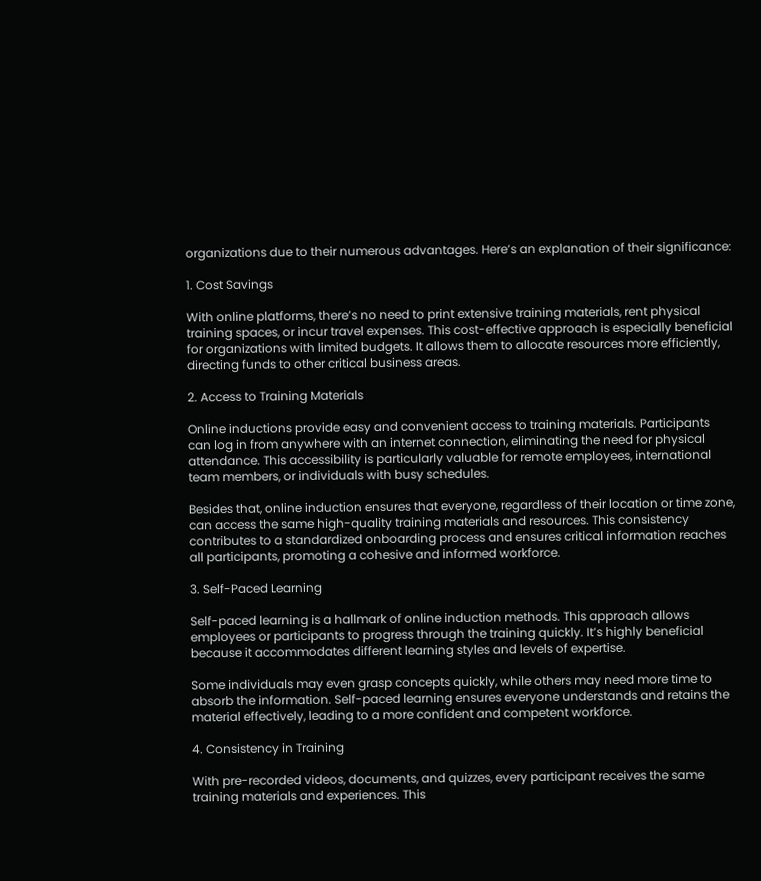organizations due to their numerous advantages. Here’s an explanation of their significance:

1. Cost Savings

With online platforms, there’s no need to print extensive training materials, rent physical training spaces, or incur travel expenses. This cost-effective approach is especially beneficial for organizations with limited budgets. It allows them to allocate resources more efficiently, directing funds to other critical business areas.

2. Access to Training Materials

Online inductions provide easy and convenient access to training materials. Participants can log in from anywhere with an internet connection, eliminating the need for physical attendance. This accessibility is particularly valuable for remote employees, international team members, or individuals with busy schedules.

Besides that, online induction ensures that everyone, regardless of their location or time zone, can access the same high-quality training materials and resources. This consistency contributes to a standardized onboarding process and ensures critical information reaches all participants, promoting a cohesive and informed workforce.

3. Self-Paced Learning

Self-paced learning is a hallmark of online induction methods. This approach allows employees or participants to progress through the training quickly. It’s highly beneficial because it accommodates different learning styles and levels of expertise.

Some individuals may even grasp concepts quickly, while others may need more time to absorb the information. Self-paced learning ensures everyone understands and retains the material effectively, leading to a more confident and competent workforce.

4. Consistency in Training

With pre-recorded videos, documents, and quizzes, every participant receives the same training materials and experiences. This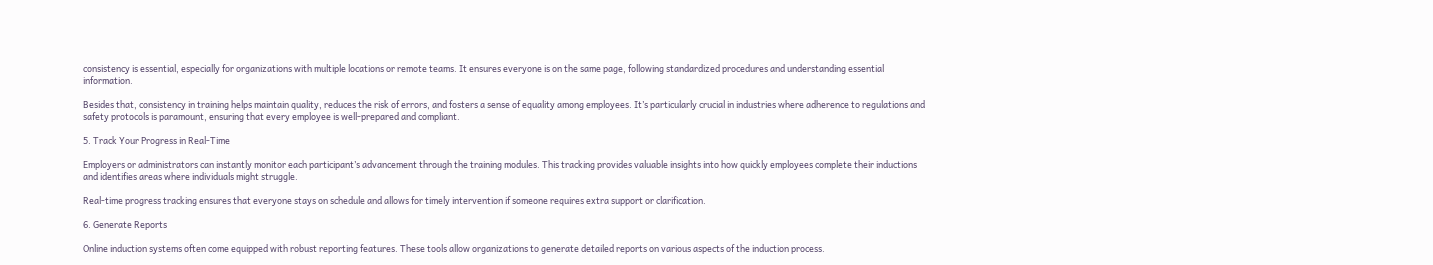consistency is essential, especially for organizations with multiple locations or remote teams. It ensures everyone is on the same page, following standardized procedures and understanding essential information.

Besides that, consistency in training helps maintain quality, reduces the risk of errors, and fosters a sense of equality among employees. It’s particularly crucial in industries where adherence to regulations and safety protocols is paramount, ensuring that every employee is well-prepared and compliant.

5. Track Your Progress in Real-Time

Employers or administrators can instantly monitor each participant’s advancement through the training modules. This tracking provides valuable insights into how quickly employees complete their inductions and identifies areas where individuals might struggle.

Real-time progress tracking ensures that everyone stays on schedule and allows for timely intervention if someone requires extra support or clarification.

6. Generate Reports

Online induction systems often come equipped with robust reporting features. These tools allow organizations to generate detailed reports on various aspects of the induction process.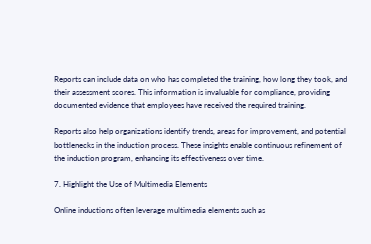Reports can include data on who has completed the training, how long they took, and their assessment scores. This information is invaluable for compliance, providing documented evidence that employees have received the required training.

Reports also help organizations identify trends, areas for improvement, and potential bottlenecks in the induction process. These insights enable continuous refinement of the induction program, enhancing its effectiveness over time.

7. Highlight the Use of Multimedia Elements

Online inductions often leverage multimedia elements such as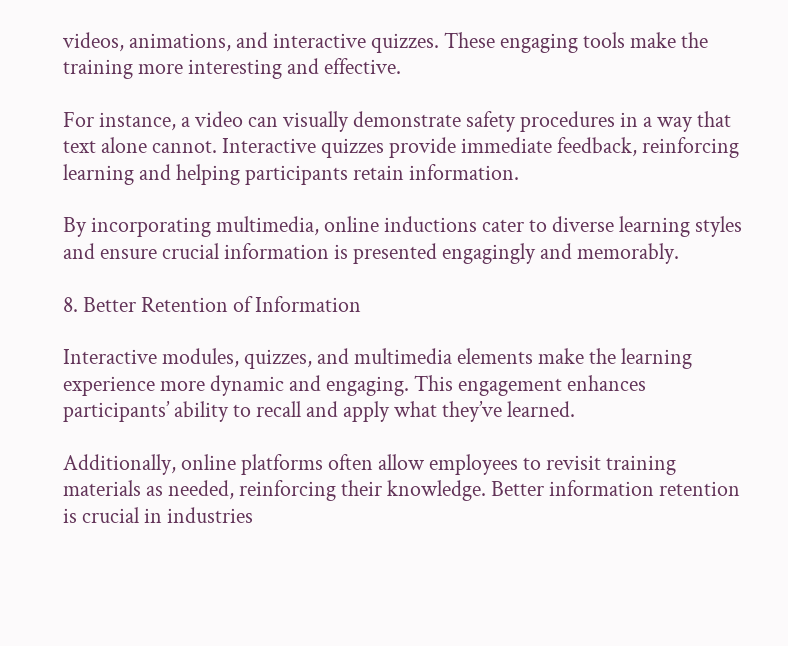videos, animations, and interactive quizzes. These engaging tools make the training more interesting and effective.

For instance, a video can visually demonstrate safety procedures in a way that text alone cannot. Interactive quizzes provide immediate feedback, reinforcing learning and helping participants retain information.

By incorporating multimedia, online inductions cater to diverse learning styles and ensure crucial information is presented engagingly and memorably.

8. Better Retention of Information

Interactive modules, quizzes, and multimedia elements make the learning experience more dynamic and engaging. This engagement enhances participants’ ability to recall and apply what they’ve learned.

Additionally, online platforms often allow employees to revisit training materials as needed, reinforcing their knowledge. Better information retention is crucial in industries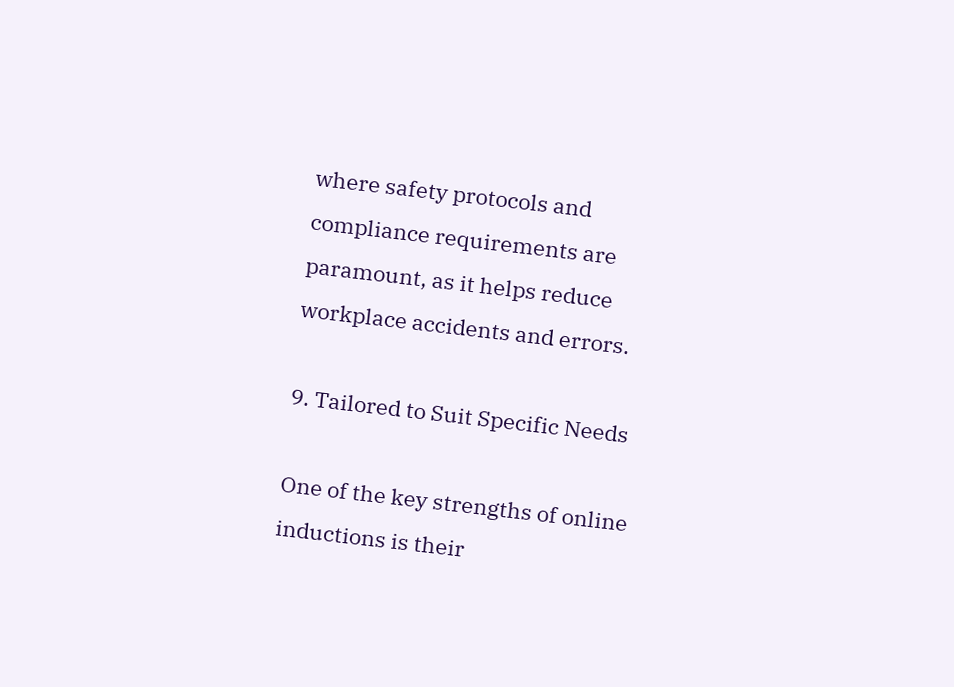where safety protocols and compliance requirements are paramount, as it helps reduce workplace accidents and errors.

9. Tailored to Suit Specific Needs

One of the key strengths of online inductions is their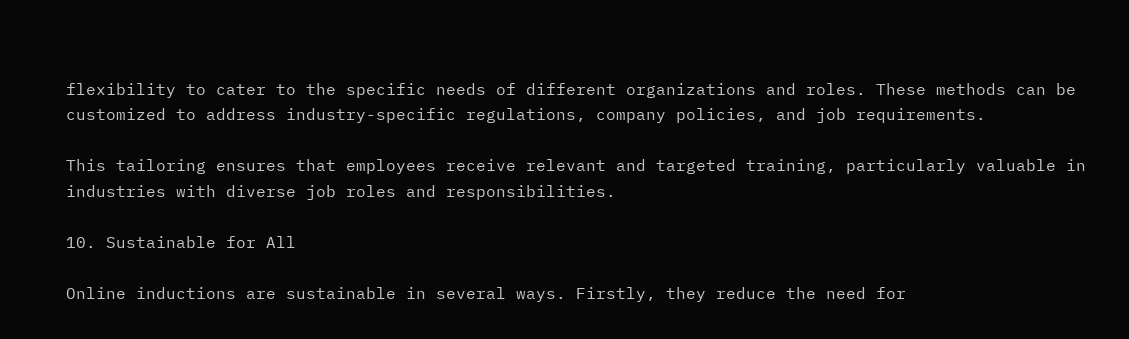flexibility to cater to the specific needs of different organizations and roles. These methods can be customized to address industry-specific regulations, company policies, and job requirements.

This tailoring ensures that employees receive relevant and targeted training, particularly valuable in industries with diverse job roles and responsibilities.

10. Sustainable for All

Online inductions are sustainable in several ways. Firstly, they reduce the need for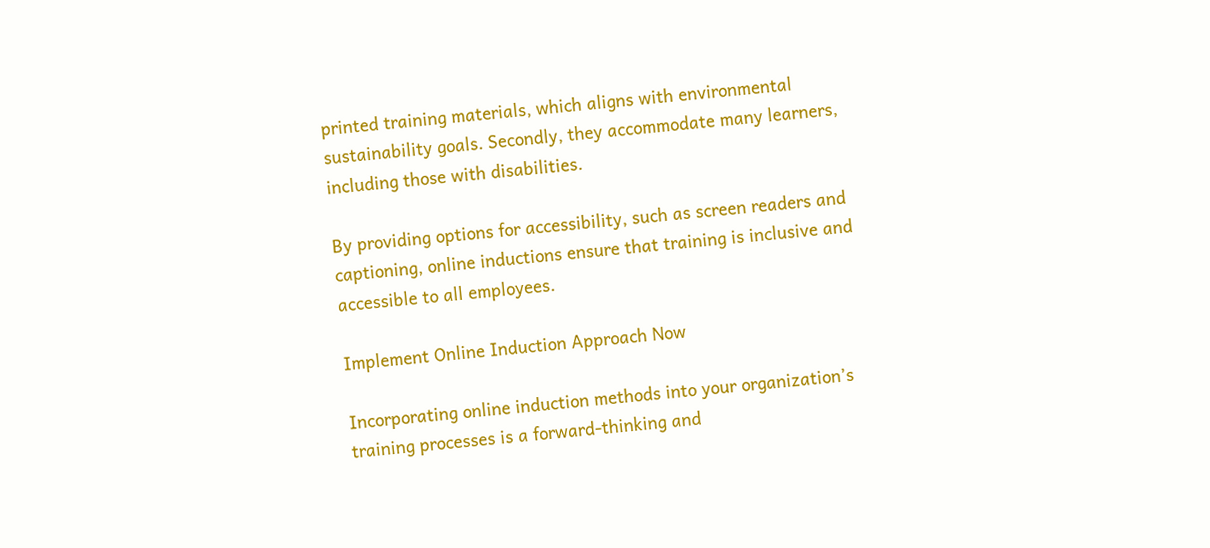printed training materials, which aligns with environmental sustainability goals. Secondly, they accommodate many learners, including those with disabilities.

By providing options for accessibility, such as screen readers and captioning, online inductions ensure that training is inclusive and accessible to all employees.

Implement Online Induction Approach Now

Incorporating online induction methods into your organization’s training processes is a forward-thinking and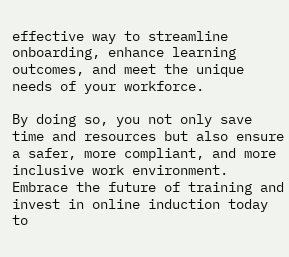effective way to streamline onboarding, enhance learning outcomes, and meet the unique needs of your workforce.

By doing so, you not only save time and resources but also ensure a safer, more compliant, and more inclusive work environment. Embrace the future of training and invest in online induction today to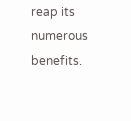reap its numerous benefits.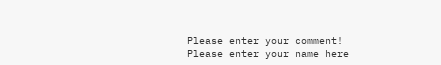Please enter your comment!
Please enter your name here